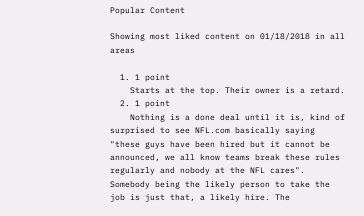Popular Content

Showing most liked content on 01/18/2018 in all areas

  1. 1 point
    Starts at the top. Their owner is a retard.
  2. 1 point
    Nothing is a done deal until it is, kind of surprised to see NFL.com basically saying "these guys have been hired but it cannot be announced, we all know teams break these rules regularly and nobody at the NFL cares". Somebody being the likely person to take the job is just that, a likely hire. The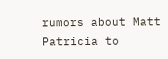rumors about Matt Patricia to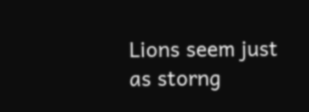Lions seem just as storng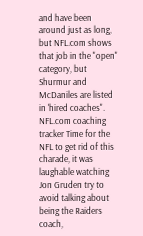and have been around just as long, but NFL.com shows that job in the "open" category, but Shurmur and McDaniles are listed in 'hired coaches". NFL.com coaching tracker Time for the NFL to get rid of this charade, it was laughable watching Jon Gruden try to avoid talking about being the Raiders coach,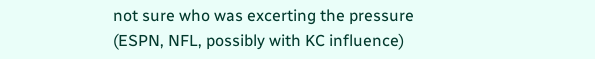not sure who was excerting the pressure (ESPN, NFL, possibly with KC influence)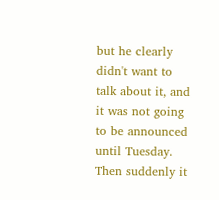but he clearly didn't want to talk about it, and it was not going to be announced until Tuesday. Then suddenly it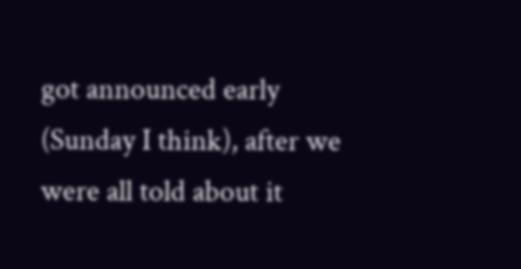got announced early (Sunday I think), after we were all told about it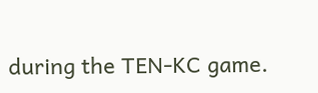during the TEN-KC game.